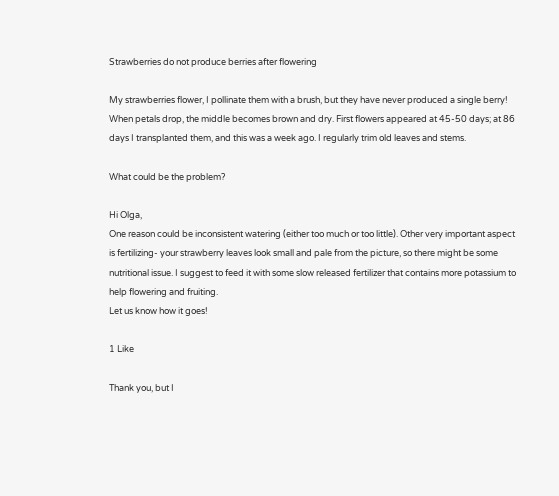Strawberries do not produce berries after flowering

My strawberries flower, I pollinate them with a brush, but they have never produced a single berry! When petals drop, the middle becomes brown and dry. First flowers appeared at 45-50 days; at 86 days I transplanted them, and this was a week ago. I regularly trim old leaves and stems.

What could be the problem?

Hi Olga,
One reason could be inconsistent watering (either too much or too little). Other very important aspect is fertilizing- your strawberry leaves look small and pale from the picture, so there might be some nutritional issue. I suggest to feed it with some slow released fertilizer that contains more potassium to help flowering and fruiting.
Let us know how it goes!

1 Like

Thank you, but I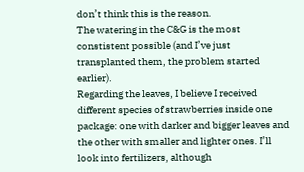don’t think this is the reason.
The watering in the C&G is the most constistent possible (and I’ve just transplanted them, the problem started earlier).
Regarding the leaves, I believe I received different species of strawberries inside one package: one with darker and bigger leaves and the other with smaller and lighter ones. I’ll look into fertilizers, although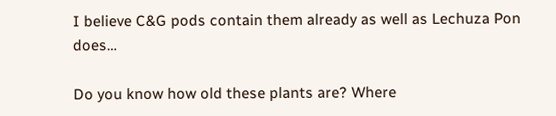I believe C&G pods contain them already as well as Lechuza Pon does…

Do you know how old these plants are? Where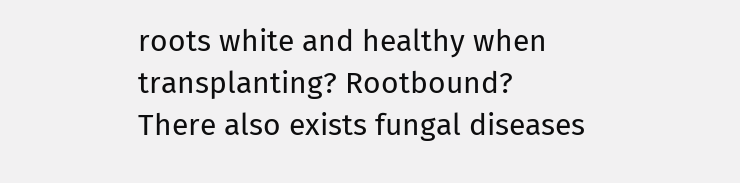roots white and healthy when transplanting? Rootbound?
There also exists fungal diseases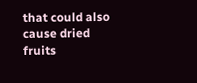that could also cause dried fruits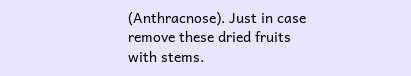(Anthracnose). Just in case remove these dried fruits with stems.